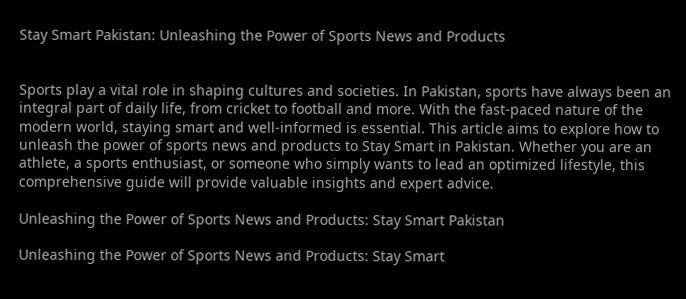Stay Smart Pakistan: Unleashing the Power of Sports News and Products


Sports play a vital role in shaping cultures and societies. In Pakistan, sports have always been an integral part of daily life, from cricket to football and more. With the fast-paced nature of the modern world, staying smart and well-informed is essential. This article aims to explore how to unleash the power of sports news and products to Stay Smart in Pakistan. Whether you are an athlete, a sports enthusiast, or someone who simply wants to lead an optimized lifestyle, this comprehensive guide will provide valuable insights and expert advice.

Unleashing the Power of Sports News and Products: Stay Smart Pakistan

Unleashing the Power of Sports News and Products: Stay Smart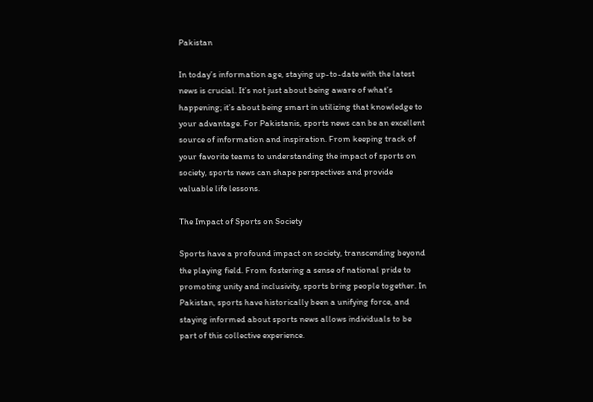Pakistan

In today’s information age, staying up-to-date with the latest news is crucial. It’s not just about being aware of what’s happening; it’s about being smart in utilizing that knowledge to your advantage. For Pakistanis, sports news can be an excellent source of information and inspiration. From keeping track of your favorite teams to understanding the impact of sports on society, sports news can shape perspectives and provide valuable life lessons.

The Impact of Sports on Society

Sports have a profound impact on society, transcending beyond the playing field. From fostering a sense of national pride to promoting unity and inclusivity, sports bring people together. In Pakistan, sports have historically been a unifying force, and staying informed about sports news allows individuals to be part of this collective experience.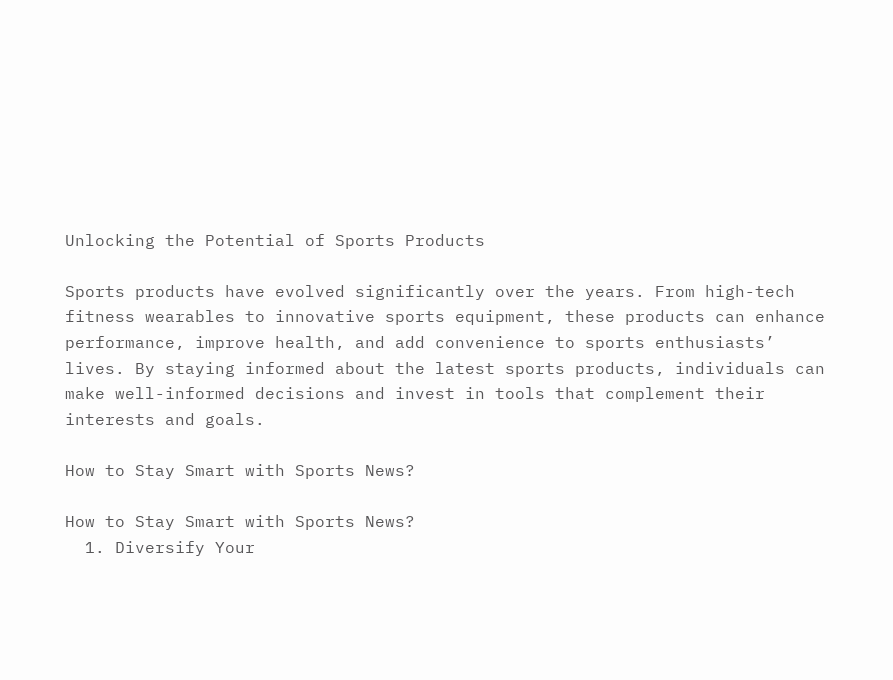Unlocking the Potential of Sports Products

Sports products have evolved significantly over the years. From high-tech fitness wearables to innovative sports equipment, these products can enhance performance, improve health, and add convenience to sports enthusiasts’ lives. By staying informed about the latest sports products, individuals can make well-informed decisions and invest in tools that complement their interests and goals.

How to Stay Smart with Sports News?

How to Stay Smart with Sports News?
  1. Diversify Your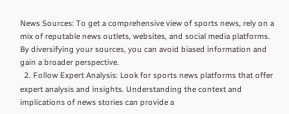News Sources: To get a comprehensive view of sports news, rely on a mix of reputable news outlets, websites, and social media platforms. By diversifying your sources, you can avoid biased information and gain a broader perspective.
  2. Follow Expert Analysis: Look for sports news platforms that offer expert analysis and insights. Understanding the context and implications of news stories can provide a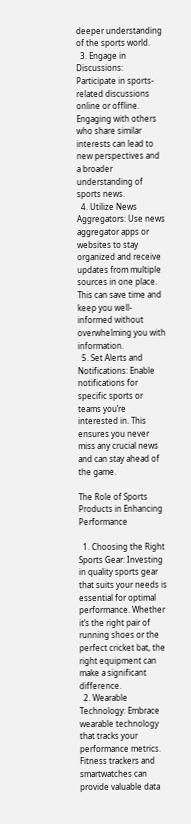deeper understanding of the sports world.
  3. Engage in Discussions: Participate in sports-related discussions online or offline. Engaging with others who share similar interests can lead to new perspectives and a broader understanding of sports news.
  4. Utilize News Aggregators: Use news aggregator apps or websites to stay organized and receive updates from multiple sources in one place. This can save time and keep you well-informed without overwhelming you with information.
  5. Set Alerts and Notifications: Enable notifications for specific sports or teams you’re interested in. This ensures you never miss any crucial news and can stay ahead of the game.

The Role of Sports Products in Enhancing Performance

  1. Choosing the Right Sports Gear: Investing in quality sports gear that suits your needs is essential for optimal performance. Whether it’s the right pair of running shoes or the perfect cricket bat, the right equipment can make a significant difference.
  2. Wearable Technology: Embrace wearable technology that tracks your performance metrics. Fitness trackers and smartwatches can provide valuable data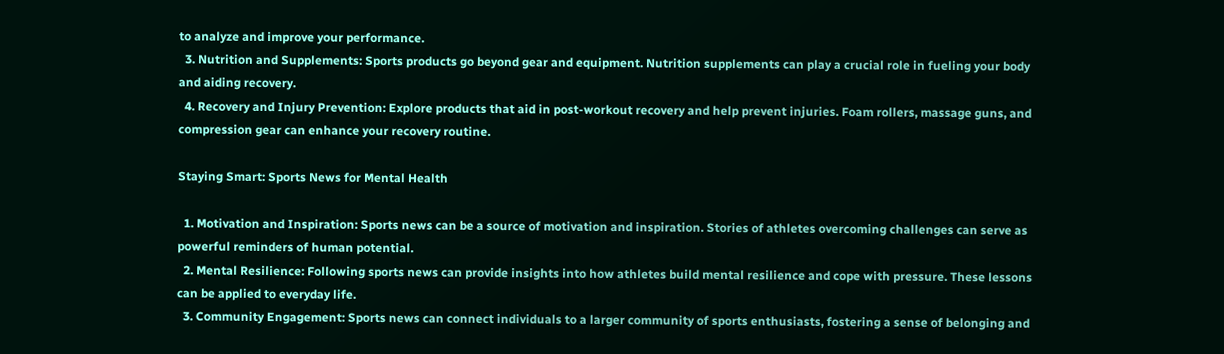to analyze and improve your performance.
  3. Nutrition and Supplements: Sports products go beyond gear and equipment. Nutrition supplements can play a crucial role in fueling your body and aiding recovery.
  4. Recovery and Injury Prevention: Explore products that aid in post-workout recovery and help prevent injuries. Foam rollers, massage guns, and compression gear can enhance your recovery routine.

Staying Smart: Sports News for Mental Health

  1. Motivation and Inspiration: Sports news can be a source of motivation and inspiration. Stories of athletes overcoming challenges can serve as powerful reminders of human potential.
  2. Mental Resilience: Following sports news can provide insights into how athletes build mental resilience and cope with pressure. These lessons can be applied to everyday life.
  3. Community Engagement: Sports news can connect individuals to a larger community of sports enthusiasts, fostering a sense of belonging and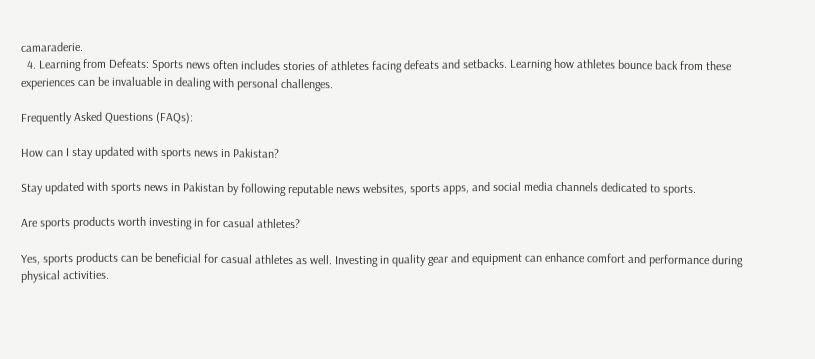camaraderie.
  4. Learning from Defeats: Sports news often includes stories of athletes facing defeats and setbacks. Learning how athletes bounce back from these experiences can be invaluable in dealing with personal challenges.

Frequently Asked Questions (FAQs):

How can I stay updated with sports news in Pakistan?

Stay updated with sports news in Pakistan by following reputable news websites, sports apps, and social media channels dedicated to sports.

Are sports products worth investing in for casual athletes?

Yes, sports products can be beneficial for casual athletes as well. Investing in quality gear and equipment can enhance comfort and performance during physical activities.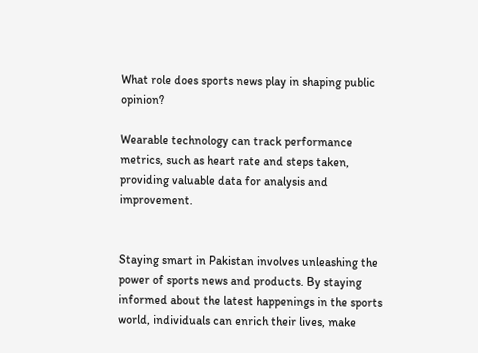What role does sports news play in shaping public opinion?

Wearable technology can track performance metrics, such as heart rate and steps taken, providing valuable data for analysis and improvement.


Staying smart in Pakistan involves unleashing the power of sports news and products. By staying informed about the latest happenings in the sports world, individuals can enrich their lives, make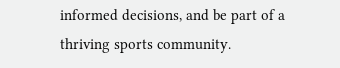informed decisions, and be part of a thriving sports community.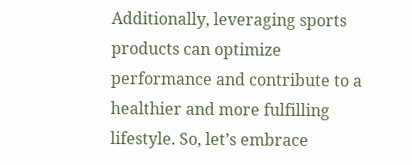Additionally, leveraging sports products can optimize performance and contribute to a healthier and more fulfilling lifestyle. So, let’s embrace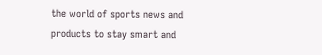the world of sports news and products to stay smart and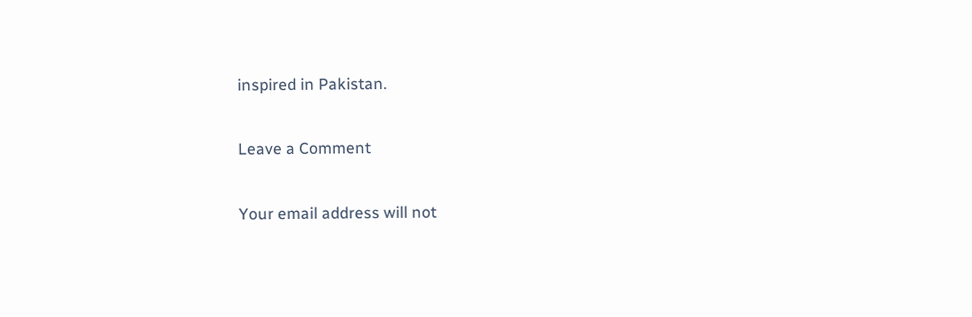inspired in Pakistan.

Leave a Comment

Your email address will not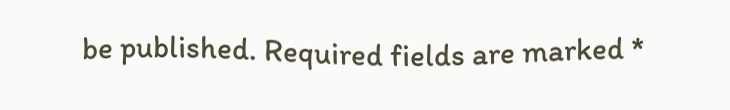be published. Required fields are marked *